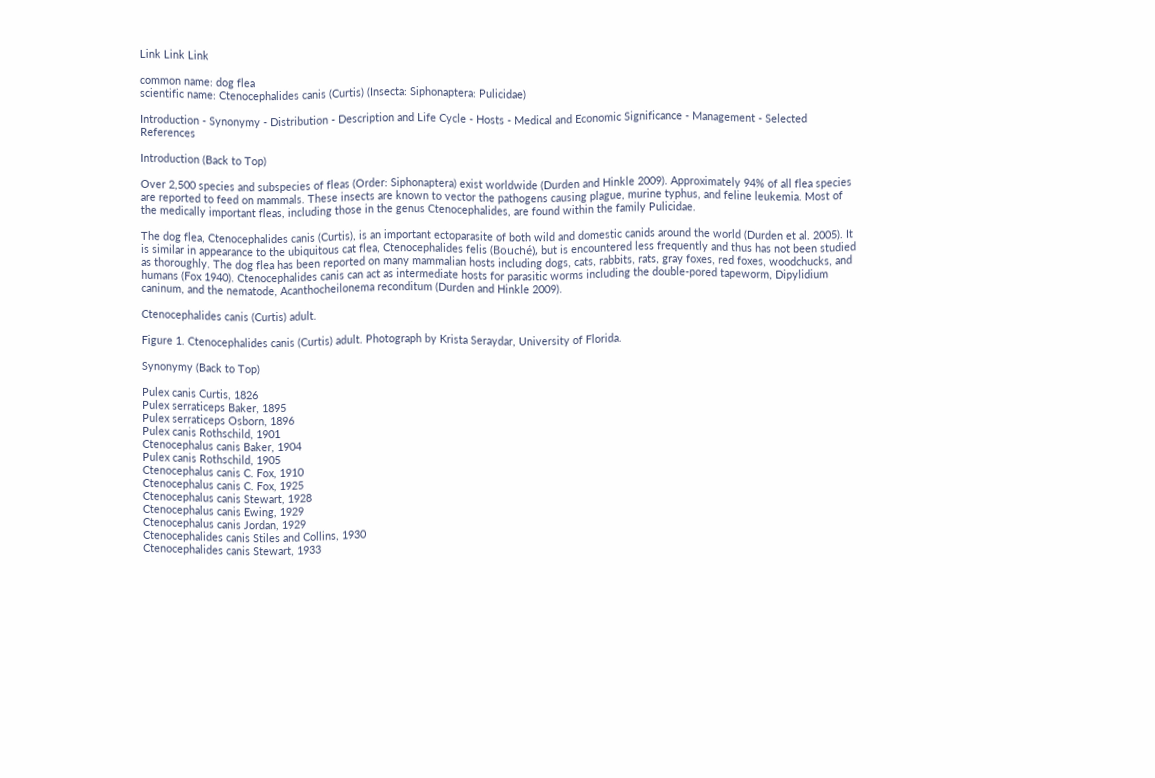Link Link Link

common name: dog flea
scientific name: Ctenocephalides canis (Curtis) (Insecta: Siphonaptera: Pulicidae)

Introduction - Synonymy - Distribution - Description and Life Cycle - Hosts - Medical and Economic Significance - Management - Selected References

Introduction (Back to Top)

Over 2,500 species and subspecies of fleas (Order: Siphonaptera) exist worldwide (Durden and Hinkle 2009). Approximately 94% of all flea species are reported to feed on mammals. These insects are known to vector the pathogens causing plague, murine typhus, and feline leukemia. Most of the medically important fleas, including those in the genus Ctenocephalides, are found within the family Pulicidae.

The dog flea, Ctenocephalides canis (Curtis), is an important ectoparasite of both wild and domestic canids around the world (Durden et al. 2005). It is similar in appearance to the ubiquitous cat flea, Ctenocephalides felis (Bouché), but is encountered less frequently and thus has not been studied as thoroughly. The dog flea has been reported on many mammalian hosts including dogs, cats, rabbits, rats, gray foxes, red foxes, woodchucks, and humans (Fox 1940). Ctenocephalides canis can act as intermediate hosts for parasitic worms including the double-pored tapeworm, Dipylidium caninum, and the nematode, Acanthocheilonema reconditum (Durden and Hinkle 2009).

Ctenocephalides canis (Curtis) adult.

Figure 1. Ctenocephalides canis (Curtis) adult. Photograph by Krista Seraydar, University of Florida.

Synonymy (Back to Top)

Pulex canis Curtis, 1826
Pulex serraticeps Baker, 1895
Pulex serraticeps Osborn, 1896
Pulex canis Rothschild, 1901
Ctenocephalus canis Baker, 1904
Pulex canis Rothschild, 1905
Ctenocephalus canis C. Fox, 1910
Ctenocephalus canis C. Fox, 1925
Ctenocephalus canis Stewart, 1928
Ctenocephalus canis Ewing, 1929
Ctenocephalus canis Jordan, 1929
Ctenocephalides canis Stiles and Collins, 1930
Ctenocephalides canis Stewart, 1933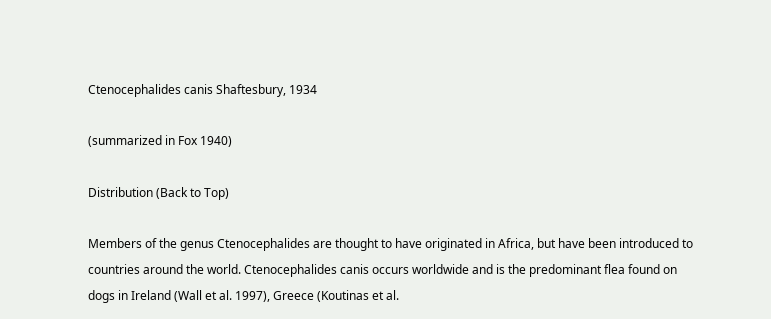Ctenocephalides canis Shaftesbury, 1934

(summarized in Fox 1940)

Distribution (Back to Top)

Members of the genus Ctenocephalides are thought to have originated in Africa, but have been introduced to countries around the world. Ctenocephalides canis occurs worldwide and is the predominant flea found on dogs in Ireland (Wall et al. 1997), Greece (Koutinas et al.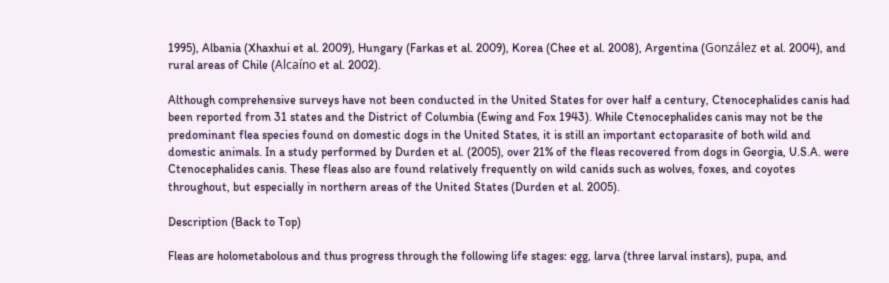1995), Albania (Xhaxhui et al. 2009), Hungary (Farkas et al. 2009), Korea (Chee et al. 2008), Argentina (González et al. 2004), and rural areas of Chile (Alcaíno et al. 2002).

Although comprehensive surveys have not been conducted in the United States for over half a century, Ctenocephalides canis had been reported from 31 states and the District of Columbia (Ewing and Fox 1943). While Ctenocephalides canis may not be the predominant flea species found on domestic dogs in the United States, it is still an important ectoparasite of both wild and domestic animals. In a study performed by Durden et al. (2005), over 21% of the fleas recovered from dogs in Georgia, U.S.A. were Ctenocephalides canis. These fleas also are found relatively frequently on wild canids such as wolves, foxes, and coyotes throughout, but especially in northern areas of the United States (Durden et al. 2005).

Description (Back to Top)

Fleas are holometabolous and thus progress through the following life stages: egg, larva (three larval instars), pupa, and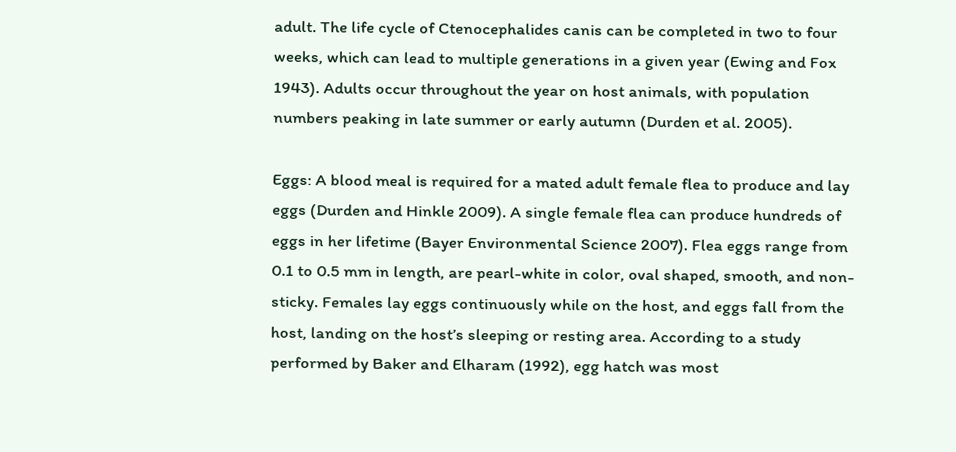adult. The life cycle of Ctenocephalides canis can be completed in two to four weeks, which can lead to multiple generations in a given year (Ewing and Fox 1943). Adults occur throughout the year on host animals, with population numbers peaking in late summer or early autumn (Durden et al. 2005).

Eggs: A blood meal is required for a mated adult female flea to produce and lay eggs (Durden and Hinkle 2009). A single female flea can produce hundreds of eggs in her lifetime (Bayer Environmental Science 2007). Flea eggs range from 0.1 to 0.5 mm in length, are pearl-white in color, oval shaped, smooth, and non-sticky. Females lay eggs continuously while on the host, and eggs fall from the host, landing on the host’s sleeping or resting area. According to a study performed by Baker and Elharam (1992), egg hatch was most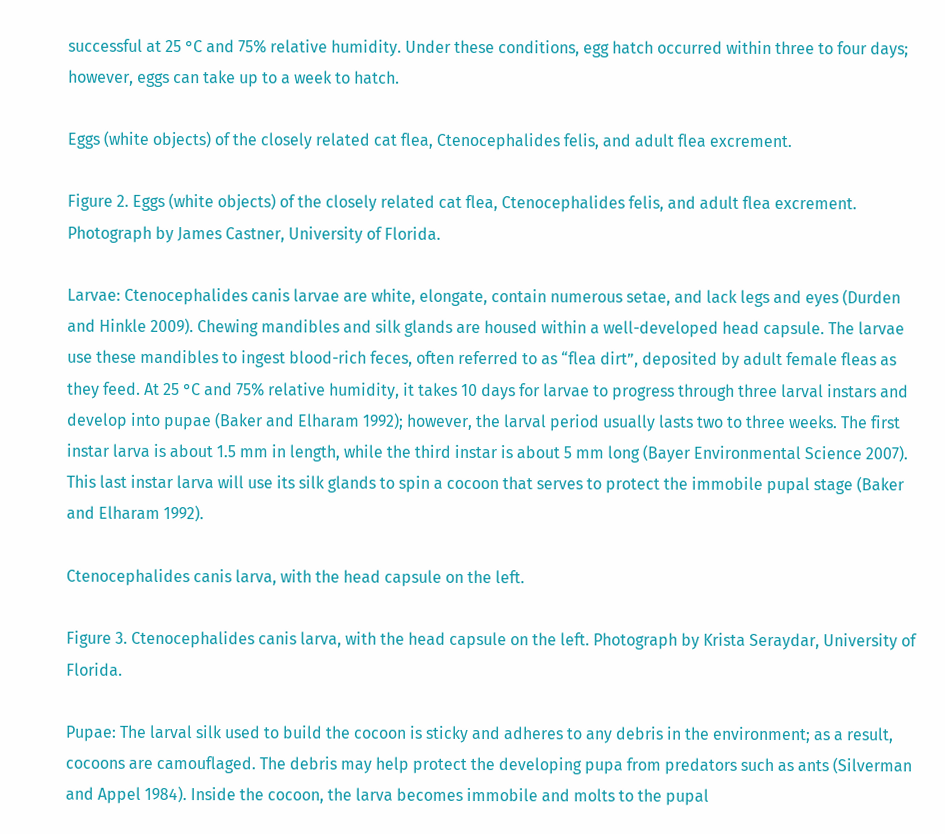successful at 25 °C and 75% relative humidity. Under these conditions, egg hatch occurred within three to four days; however, eggs can take up to a week to hatch.

Eggs (white objects) of the closely related cat flea, Ctenocephalides felis, and adult flea excrement.

Figure 2. Eggs (white objects) of the closely related cat flea, Ctenocephalides felis, and adult flea excrement. Photograph by James Castner, University of Florida.

Larvae: Ctenocephalides canis larvae are white, elongate, contain numerous setae, and lack legs and eyes (Durden and Hinkle 2009). Chewing mandibles and silk glands are housed within a well-developed head capsule. The larvae use these mandibles to ingest blood-rich feces, often referred to as “flea dirt”, deposited by adult female fleas as they feed. At 25 °C and 75% relative humidity, it takes 10 days for larvae to progress through three larval instars and develop into pupae (Baker and Elharam 1992); however, the larval period usually lasts two to three weeks. The first instar larva is about 1.5 mm in length, while the third instar is about 5 mm long (Bayer Environmental Science 2007). This last instar larva will use its silk glands to spin a cocoon that serves to protect the immobile pupal stage (Baker and Elharam 1992).

Ctenocephalides canis larva, with the head capsule on the left.

Figure 3. Ctenocephalides canis larva, with the head capsule on the left. Photograph by Krista Seraydar, University of Florida.

Pupae: The larval silk used to build the cocoon is sticky and adheres to any debris in the environment; as a result, cocoons are camouflaged. The debris may help protect the developing pupa from predators such as ants (Silverman and Appel 1984). Inside the cocoon, the larva becomes immobile and molts to the pupal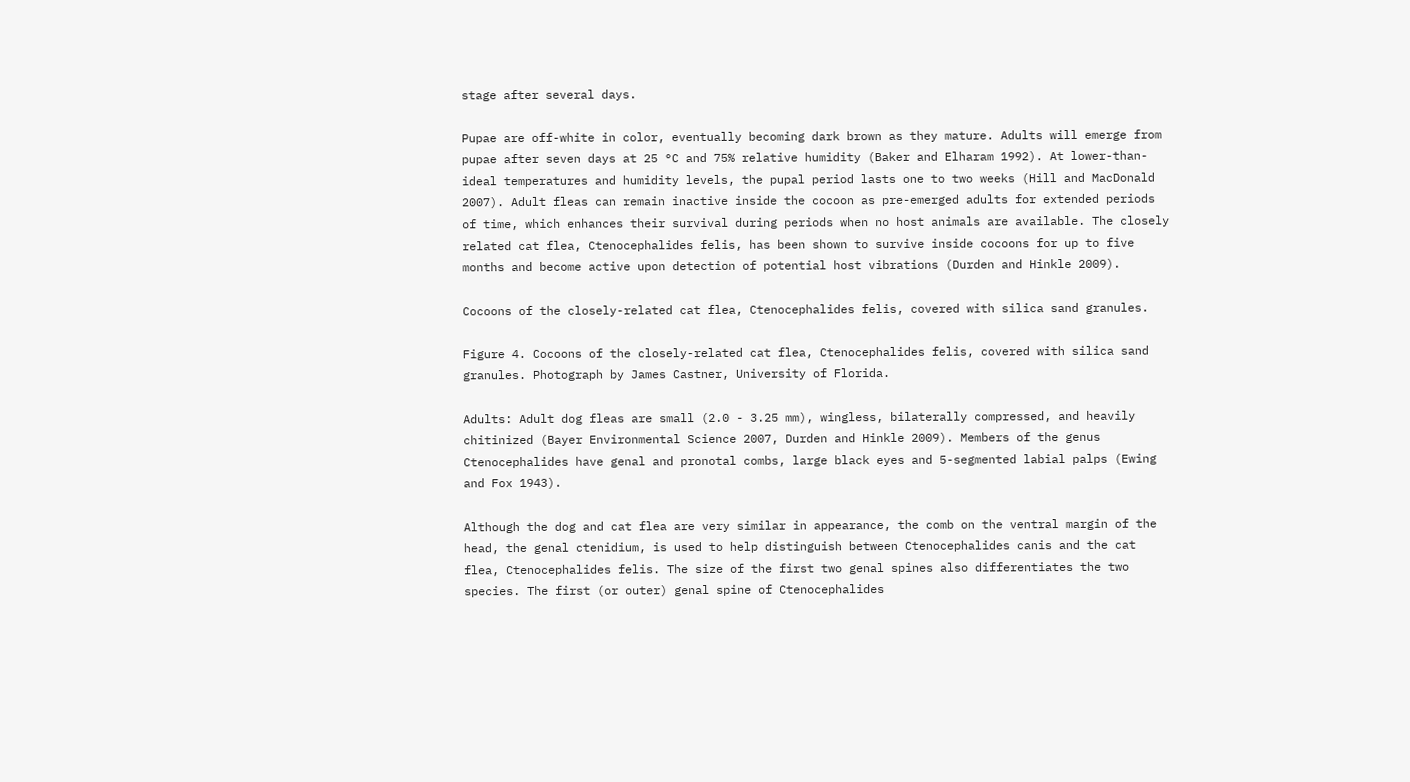stage after several days.

Pupae are off-white in color, eventually becoming dark brown as they mature. Adults will emerge from pupae after seven days at 25 °C and 75% relative humidity (Baker and Elharam 1992). At lower-than-ideal temperatures and humidity levels, the pupal period lasts one to two weeks (Hill and MacDonald 2007). Adult fleas can remain inactive inside the cocoon as pre-emerged adults for extended periods of time, which enhances their survival during periods when no host animals are available. The closely related cat flea, Ctenocephalides felis, has been shown to survive inside cocoons for up to five months and become active upon detection of potential host vibrations (Durden and Hinkle 2009).

Cocoons of the closely-related cat flea, Ctenocephalides felis, covered with silica sand granules.

Figure 4. Cocoons of the closely-related cat flea, Ctenocephalides felis, covered with silica sand granules. Photograph by James Castner, University of Florida.

Adults: Adult dog fleas are small (2.0 - 3.25 mm), wingless, bilaterally compressed, and heavily chitinized (Bayer Environmental Science 2007, Durden and Hinkle 2009). Members of the genus Ctenocephalides have genal and pronotal combs, large black eyes and 5-segmented labial palps (Ewing and Fox 1943).

Although the dog and cat flea are very similar in appearance, the comb on the ventral margin of the head, the genal ctenidium, is used to help distinguish between Ctenocephalides canis and the cat flea, Ctenocephalides felis. The size of the first two genal spines also differentiates the two species. The first (or outer) genal spine of Ctenocephalides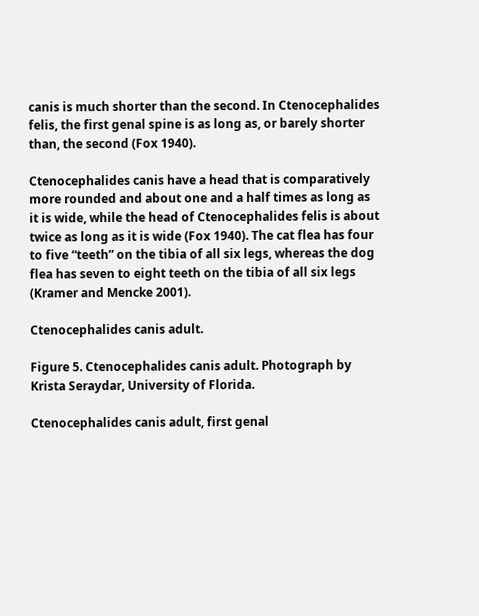canis is much shorter than the second. In Ctenocephalides felis, the first genal spine is as long as, or barely shorter than, the second (Fox 1940).

Ctenocephalides canis have a head that is comparatively more rounded and about one and a half times as long as it is wide, while the head of Ctenocephalides felis is about twice as long as it is wide (Fox 1940). The cat flea has four to five “teeth” on the tibia of all six legs, whereas the dog flea has seven to eight teeth on the tibia of all six legs (Kramer and Mencke 2001).

Ctenocephalides canis adult.

Figure 5. Ctenocephalides canis adult. Photograph by Krista Seraydar, University of Florida.

Ctenocephalides canis adult, first genal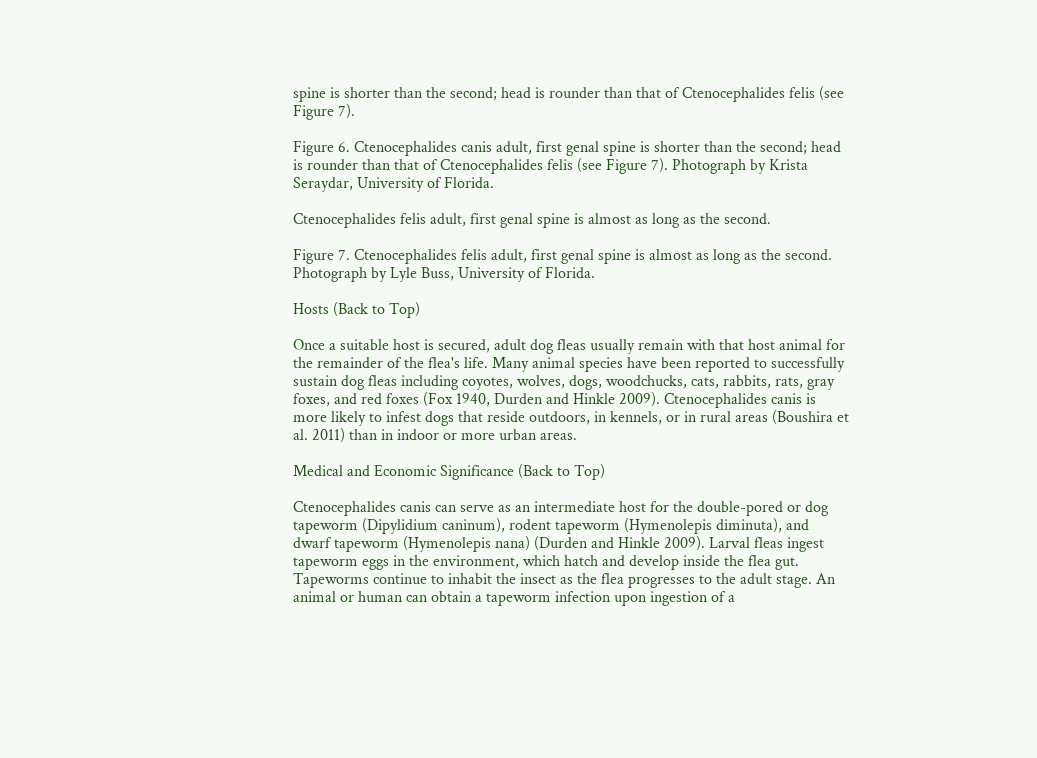spine is shorter than the second; head is rounder than that of Ctenocephalides felis (see Figure 7).

Figure 6. Ctenocephalides canis adult, first genal spine is shorter than the second; head is rounder than that of Ctenocephalides felis (see Figure 7). Photograph by Krista Seraydar, University of Florida.

Ctenocephalides felis adult, first genal spine is almost as long as the second.

Figure 7. Ctenocephalides felis adult, first genal spine is almost as long as the second. Photograph by Lyle Buss, University of Florida.

Hosts (Back to Top)

Once a suitable host is secured, adult dog fleas usually remain with that host animal for the remainder of the flea's life. Many animal species have been reported to successfully sustain dog fleas including coyotes, wolves, dogs, woodchucks, cats, rabbits, rats, gray foxes, and red foxes (Fox 1940, Durden and Hinkle 2009). Ctenocephalides canis is more likely to infest dogs that reside outdoors, in kennels, or in rural areas (Boushira et al. 2011) than in indoor or more urban areas.

Medical and Economic Significance (Back to Top)

Ctenocephalides canis can serve as an intermediate host for the double-pored or dog tapeworm (Dipylidium caninum), rodent tapeworm (Hymenolepis diminuta), and dwarf tapeworm (Hymenolepis nana) (Durden and Hinkle 2009). Larval fleas ingest tapeworm eggs in the environment, which hatch and develop inside the flea gut. Tapeworms continue to inhabit the insect as the flea progresses to the adult stage. An animal or human can obtain a tapeworm infection upon ingestion of a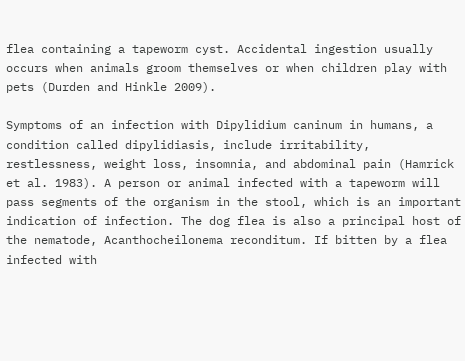flea containing a tapeworm cyst. Accidental ingestion usually occurs when animals groom themselves or when children play with pets (Durden and Hinkle 2009).

Symptoms of an infection with Dipylidium caninum in humans, a condition called dipylidiasis, include irritability, restlessness, weight loss, insomnia, and abdominal pain (Hamrick et al. 1983). A person or animal infected with a tapeworm will pass segments of the organism in the stool, which is an important indication of infection. The dog flea is also a principal host of the nematode, Acanthocheilonema reconditum. If bitten by a flea infected with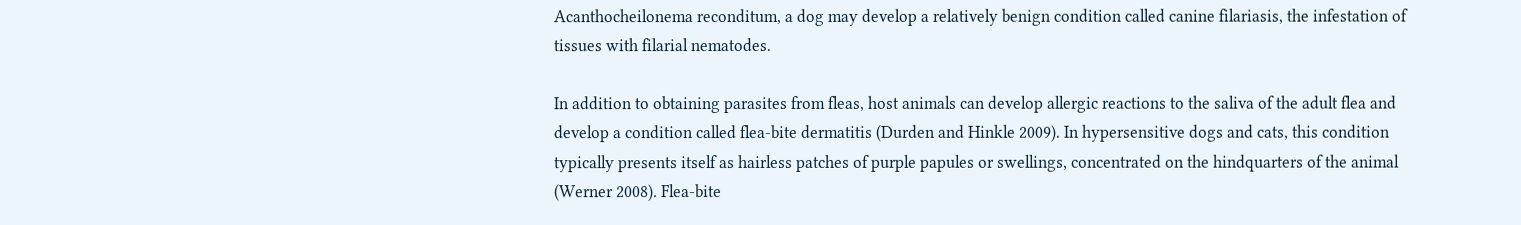Acanthocheilonema reconditum, a dog may develop a relatively benign condition called canine filariasis, the infestation of tissues with filarial nematodes.

In addition to obtaining parasites from fleas, host animals can develop allergic reactions to the saliva of the adult flea and develop a condition called flea-bite dermatitis (Durden and Hinkle 2009). In hypersensitive dogs and cats, this condition typically presents itself as hairless patches of purple papules or swellings, concentrated on the hindquarters of the animal (Werner 2008). Flea-bite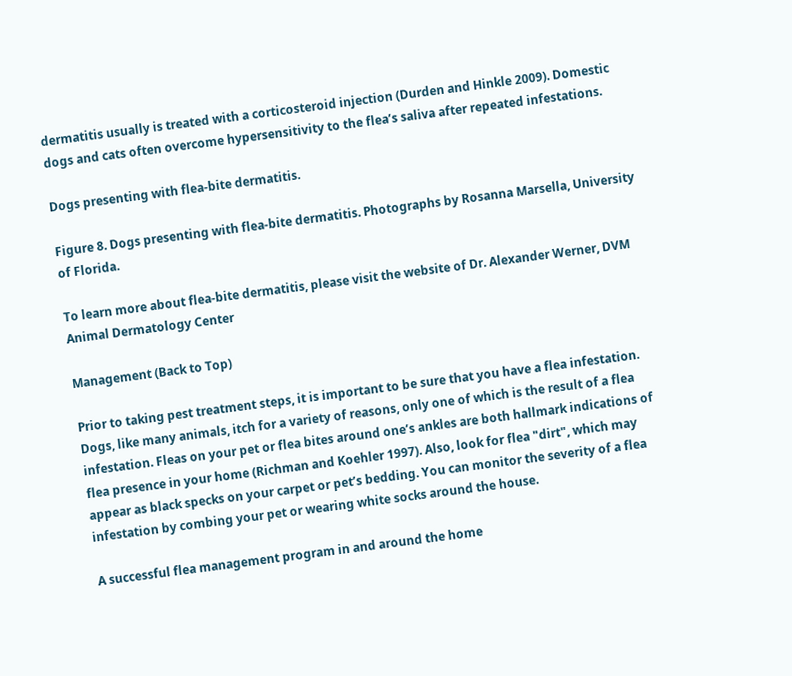dermatitis usually is treated with a corticosteroid injection (Durden and Hinkle 2009). Domestic dogs and cats often overcome hypersensitivity to the flea’s saliva after repeated infestations.

Dogs presenting with flea-bite dermatitis.

Figure 8. Dogs presenting with flea-bite dermatitis. Photographs by Rosanna Marsella, University of Florida.

To learn more about flea-bite dermatitis, please visit the website of Dr. Alexander Werner, DVM
Animal Dermatology Center

Management (Back to Top)

Prior to taking pest treatment steps, it is important to be sure that you have a flea infestation. Dogs, like many animals, itch for a variety of reasons, only one of which is the result of a flea infestation. Fleas on your pet or flea bites around one’s ankles are both hallmark indications of flea presence in your home (Richman and Koehler 1997). Also, look for flea "dirt", which may appear as black specks on your carpet or pet’s bedding. You can monitor the severity of a flea infestation by combing your pet or wearing white socks around the house.

A successful flea management program in and around the home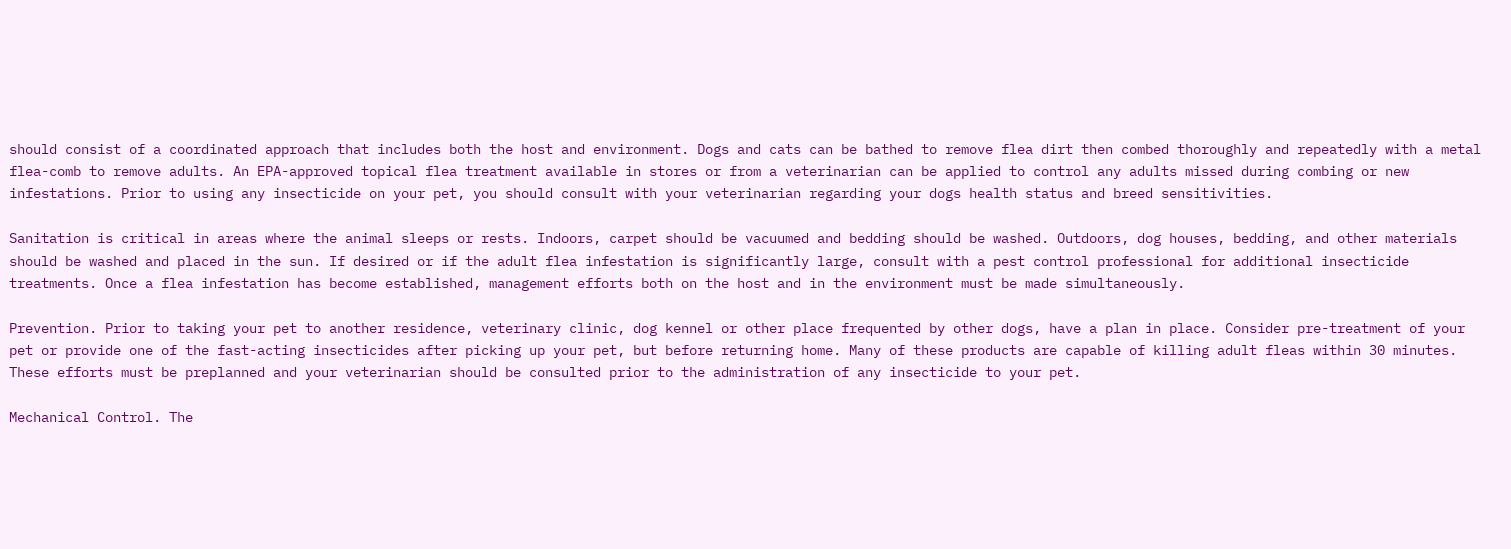should consist of a coordinated approach that includes both the host and environment. Dogs and cats can be bathed to remove flea dirt then combed thoroughly and repeatedly with a metal flea-comb to remove adults. An EPA-approved topical flea treatment available in stores or from a veterinarian can be applied to control any adults missed during combing or new infestations. Prior to using any insecticide on your pet, you should consult with your veterinarian regarding your dogs health status and breed sensitivities.

Sanitation is critical in areas where the animal sleeps or rests. Indoors, carpet should be vacuumed and bedding should be washed. Outdoors, dog houses, bedding, and other materials should be washed and placed in the sun. If desired or if the adult flea infestation is significantly large, consult with a pest control professional for additional insecticide treatments. Once a flea infestation has become established, management efforts both on the host and in the environment must be made simultaneously.

Prevention. Prior to taking your pet to another residence, veterinary clinic, dog kennel or other place frequented by other dogs, have a plan in place. Consider pre-treatment of your pet or provide one of the fast-acting insecticides after picking up your pet, but before returning home. Many of these products are capable of killing adult fleas within 30 minutes. These efforts must be preplanned and your veterinarian should be consulted prior to the administration of any insecticide to your pet.

Mechanical Control. The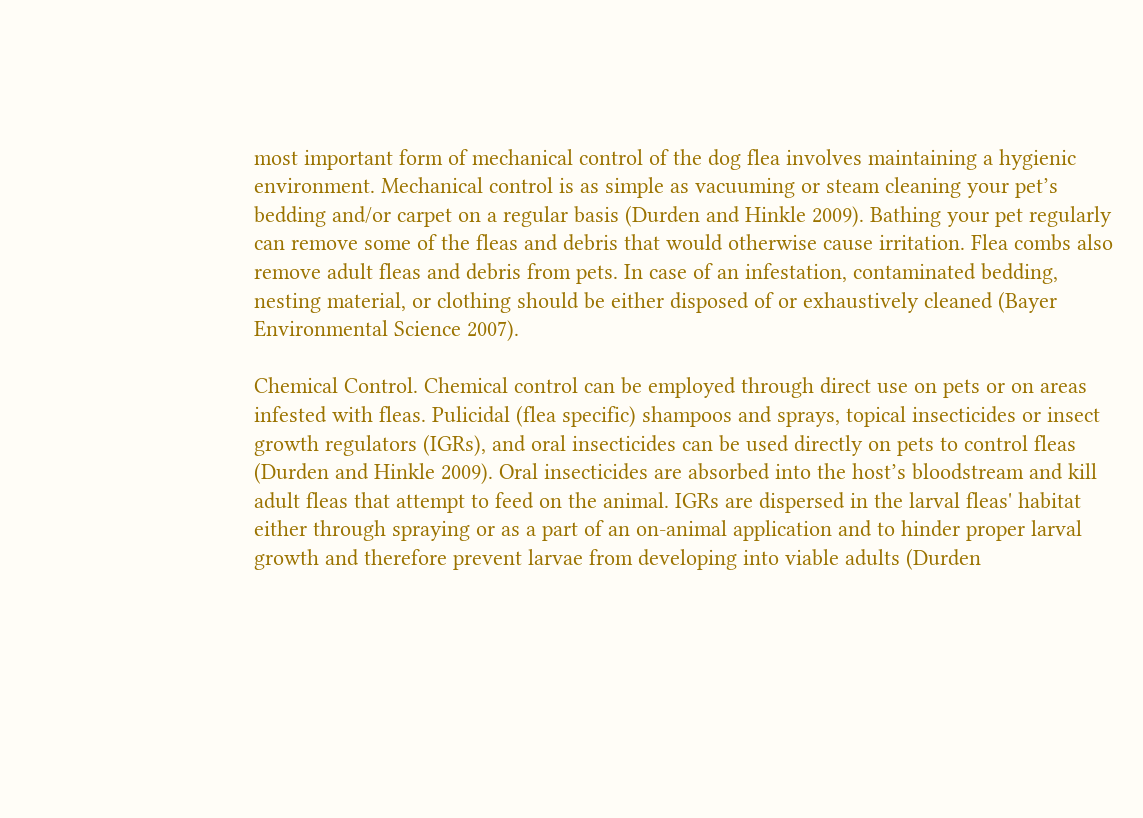most important form of mechanical control of the dog flea involves maintaining a hygienic environment. Mechanical control is as simple as vacuuming or steam cleaning your pet’s bedding and/or carpet on a regular basis (Durden and Hinkle 2009). Bathing your pet regularly can remove some of the fleas and debris that would otherwise cause irritation. Flea combs also remove adult fleas and debris from pets. In case of an infestation, contaminated bedding, nesting material, or clothing should be either disposed of or exhaustively cleaned (Bayer Environmental Science 2007).

Chemical Control. Chemical control can be employed through direct use on pets or on areas infested with fleas. Pulicidal (flea specific) shampoos and sprays, topical insecticides or insect growth regulators (IGRs), and oral insecticides can be used directly on pets to control fleas (Durden and Hinkle 2009). Oral insecticides are absorbed into the host’s bloodstream and kill adult fleas that attempt to feed on the animal. IGRs are dispersed in the larval fleas' habitat either through spraying or as a part of an on-animal application and to hinder proper larval growth and therefore prevent larvae from developing into viable adults (Durden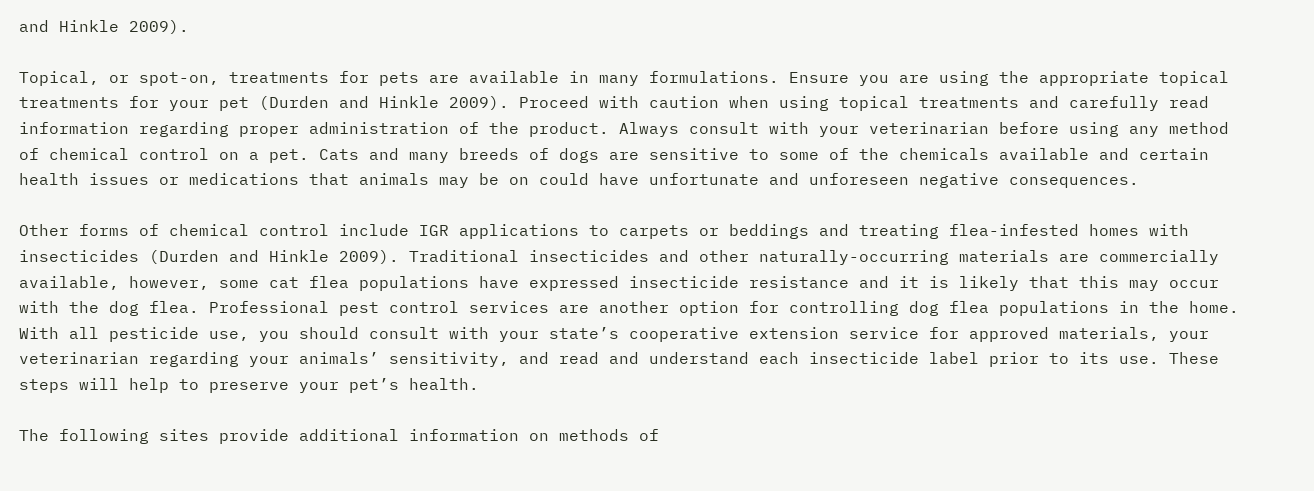and Hinkle 2009).

Topical, or spot-on, treatments for pets are available in many formulations. Ensure you are using the appropriate topical treatments for your pet (Durden and Hinkle 2009). Proceed with caution when using topical treatments and carefully read information regarding proper administration of the product. Always consult with your veterinarian before using any method of chemical control on a pet. Cats and many breeds of dogs are sensitive to some of the chemicals available and certain health issues or medications that animals may be on could have unfortunate and unforeseen negative consequences.

Other forms of chemical control include IGR applications to carpets or beddings and treating flea-infested homes with insecticides (Durden and Hinkle 2009). Traditional insecticides and other naturally-occurring materials are commercially available, however, some cat flea populations have expressed insecticide resistance and it is likely that this may occur with the dog flea. Professional pest control services are another option for controlling dog flea populations in the home. With all pesticide use, you should consult with your state’s cooperative extension service for approved materials, your veterinarian regarding your animals’ sensitivity, and read and understand each insecticide label prior to its use. These steps will help to preserve your pet’s health.

The following sites provide additional information on methods of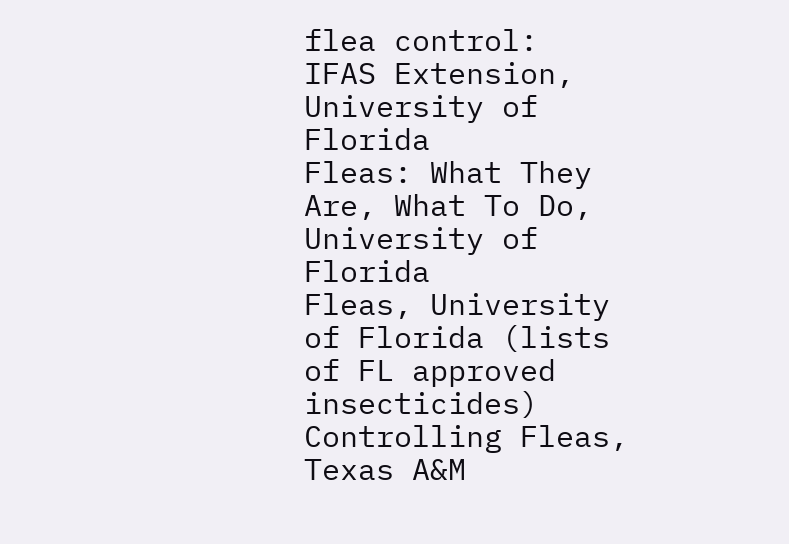flea control:
IFAS Extension, University of Florida
Fleas: What They Are, What To Do, University of Florida
Fleas, University of Florida (lists of FL approved insecticides)
Controlling Fleas, Texas A&M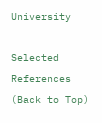University

Selected References (Back to Top)